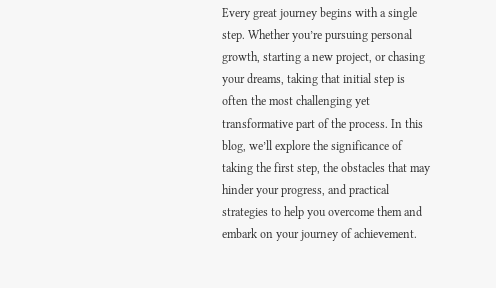Every great journey begins with a single step. Whether you’re pursuing personal growth, starting a new project, or chasing your dreams, taking that initial step is often the most challenging yet transformative part of the process. In this blog, we’ll explore the significance of taking the first step, the obstacles that may hinder your progress, and practical strategies to help you overcome them and embark on your journey of achievement.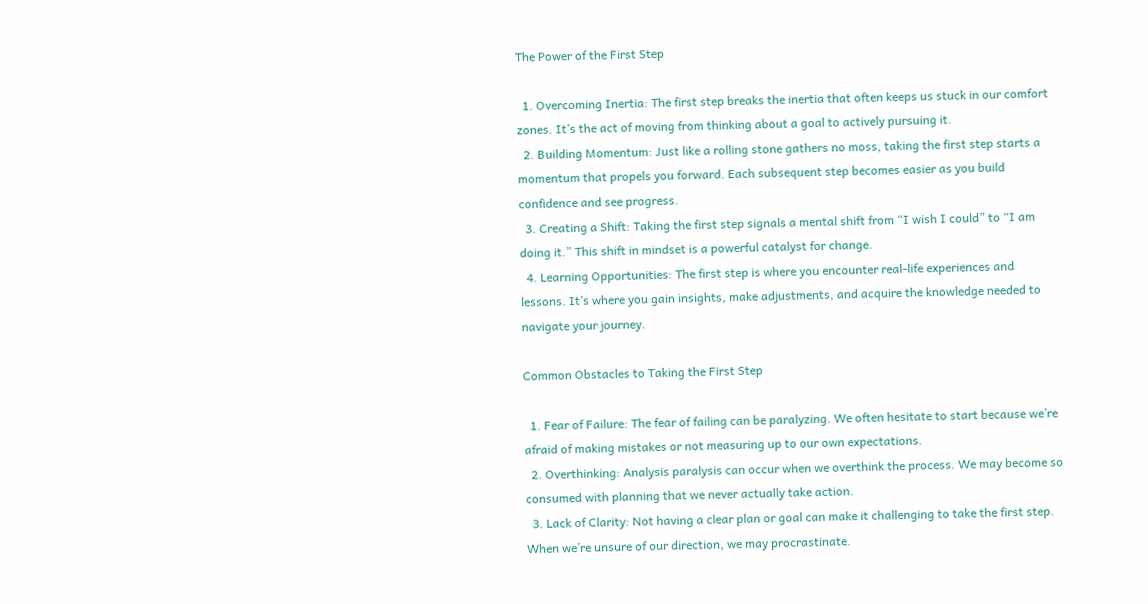The Power of the First Step

  1. Overcoming Inertia: The first step breaks the inertia that often keeps us stuck in our comfort zones. It’s the act of moving from thinking about a goal to actively pursuing it.
  2. Building Momentum: Just like a rolling stone gathers no moss, taking the first step starts a momentum that propels you forward. Each subsequent step becomes easier as you build confidence and see progress.
  3. Creating a Shift: Taking the first step signals a mental shift from “I wish I could” to “I am doing it.” This shift in mindset is a powerful catalyst for change.
  4. Learning Opportunities: The first step is where you encounter real-life experiences and lessons. It’s where you gain insights, make adjustments, and acquire the knowledge needed to navigate your journey.

Common Obstacles to Taking the First Step

  1. Fear of Failure: The fear of failing can be paralyzing. We often hesitate to start because we’re afraid of making mistakes or not measuring up to our own expectations.
  2. Overthinking: Analysis paralysis can occur when we overthink the process. We may become so consumed with planning that we never actually take action.
  3. Lack of Clarity: Not having a clear plan or goal can make it challenging to take the first step. When we’re unsure of our direction, we may procrastinate.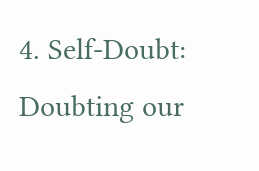4. Self-Doubt: Doubting our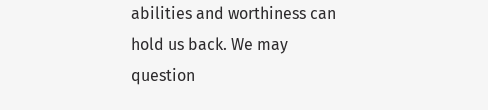abilities and worthiness can hold us back. We may question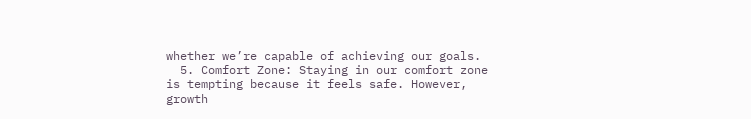whether we’re capable of achieving our goals.
  5. Comfort Zone: Staying in our comfort zone is tempting because it feels safe. However, growth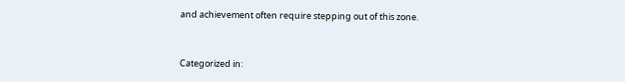and achievement often require stepping out of this zone.


Categorized in: